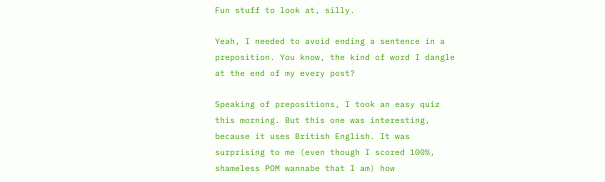Fun stuff to look at, silly.

Yeah, I needed to avoid ending a sentence in a preposition. You know, the kind of word I dangle at the end of my every post?

Speaking of prepositions, I took an easy quiz this morning. But this one was interesting, because it uses British English. It was surprising to me (even though I scored 100%, shameless POM wannabe that I am) how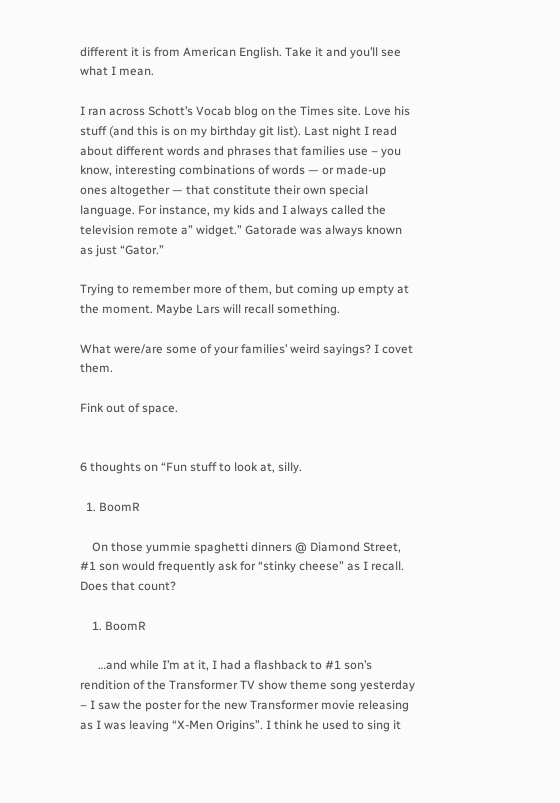different it is from American English. Take it and you’ll see what I mean.

I ran across Schott’s Vocab blog on the Times site. Love his stuff (and this is on my birthday git list). Last night I read about different words and phrases that families use – you know, interesting combinations of words — or made-up ones altogether — that constitute their own special language. For instance, my kids and I always called the television remote a” widget.” Gatorade was always known as just “Gator.”

Trying to remember more of them, but coming up empty at the moment. Maybe Lars will recall something.

What were/are some of your families’ weird sayings? I covet them.

Fink out of space.


6 thoughts on “Fun stuff to look at, silly.

  1. BoomR

    On those yummie spaghetti dinners @ Diamond Street, #1 son would frequently ask for “stinky cheese” as I recall. Does that count?

    1. BoomR

      …and while I’m at it, I had a flashback to #1 son’s rendition of the Transformer TV show theme song yesterday – I saw the poster for the new Transformer movie releasing as I was leaving “X-Men Origins”. I think he used to sing it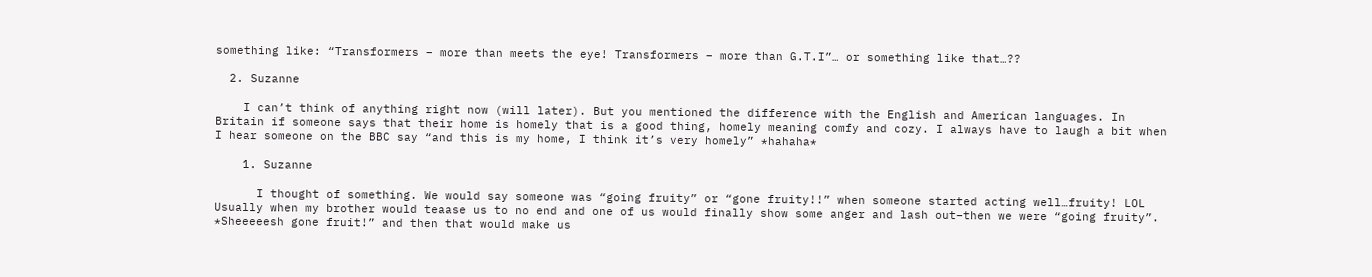something like: “Transformers – more than meets the eye! Transformers – more than G.T.I”… or something like that…??

  2. Suzanne

    I can’t think of anything right now (will later). But you mentioned the difference with the English and American languages. In Britain if someone says that their home is homely that is a good thing, homely meaning comfy and cozy. I always have to laugh a bit when I hear someone on the BBC say “and this is my home, I think it’s very homely” *hahaha*

    1. Suzanne

      I thought of something. We would say someone was “going fruity” or “gone fruity!!” when someone started acting well…fruity! LOL Usually when my brother would teaase us to no end and one of us would finally show some anger and lash out–then we were “going fruity”. *Sheeeeesh gone fruit!” and then that would make us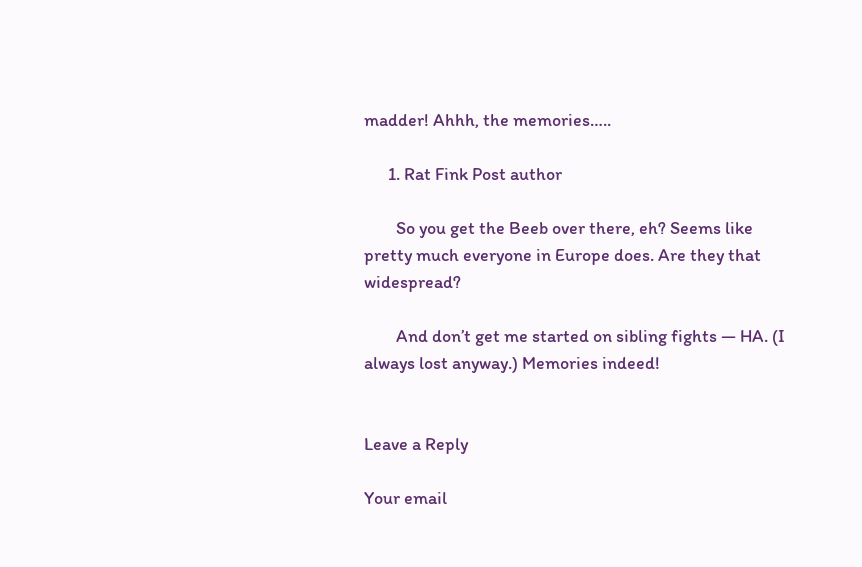madder! Ahhh, the memories…..

      1. Rat Fink Post author

        So you get the Beeb over there, eh? Seems like pretty much everyone in Europe does. Are they that widespread?

        And don’t get me started on sibling fights — HA. (I always lost anyway.) Memories indeed!


Leave a Reply

Your email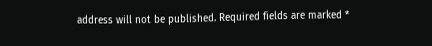address will not be published. Required fields are marked *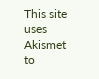This site uses Akismet to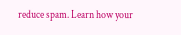reduce spam. Learn how your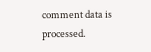comment data is processed.